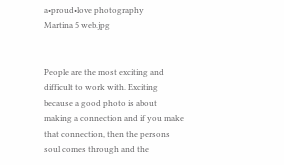a•proud•love photography
Martina 5 web.jpg


People are the most exciting and difficult to work with. Exciting because a good photo is about making a connection and if you make that connection, then the persons soul comes through and the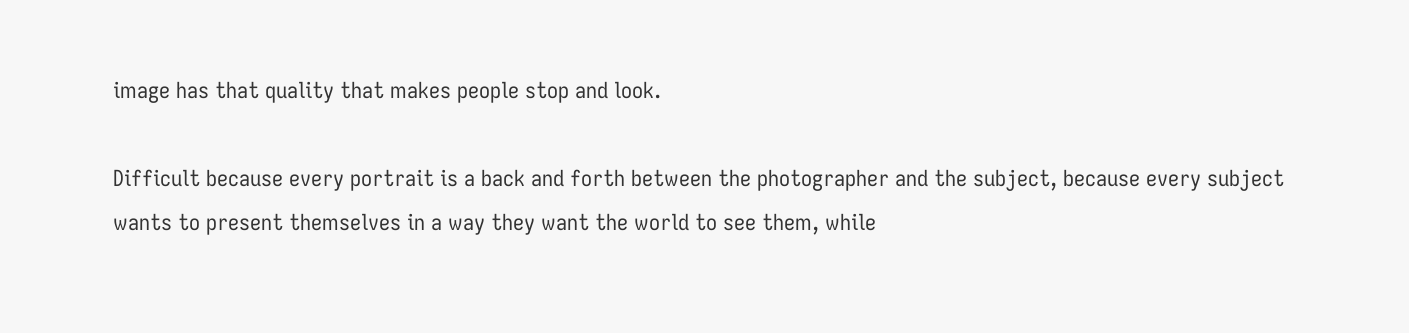image has that quality that makes people stop and look.

Difficult because every portrait is a back and forth between the photographer and the subject, because every subject wants to present themselves in a way they want the world to see them, while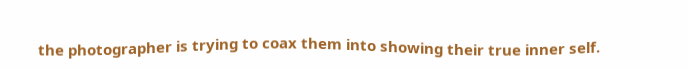the photographer is trying to coax them into showing their true inner self.